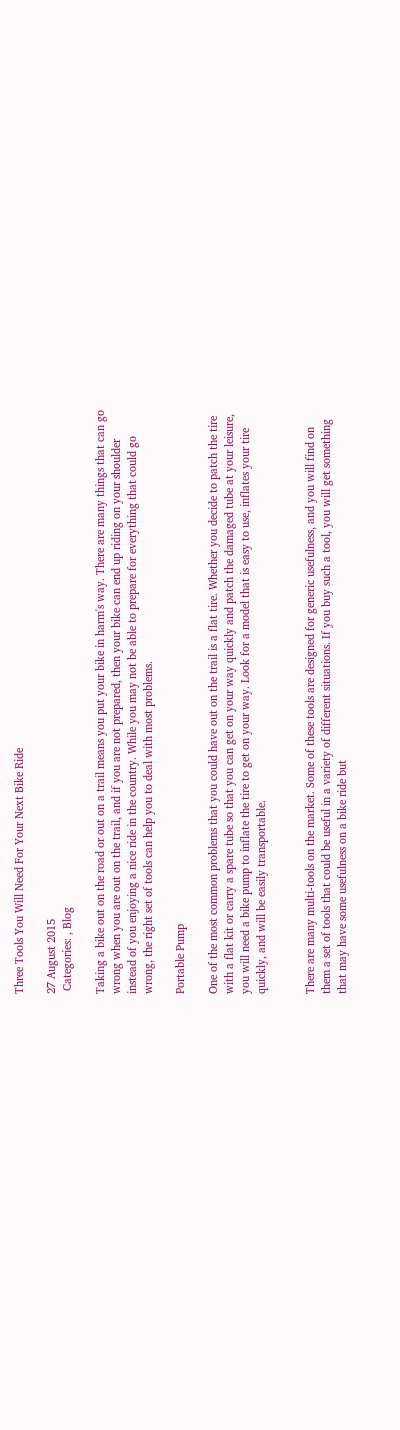Three Tools You Will Need For Your Next Bike Ride

27 August 2015
 Categories: , Blog

Taking a bike out on the road or out on a trail means you put your bike in harm's way. There are many things that can go wrong when you are out on the trail, and if you are not prepared, then your bike can end up riding on your shoulder instead of you enjoying a nice ride in the country. While you may not be able to prepare for everything that could go wrong, the right set of tools can help you to deal with most problems.

Portable Pump

One of the most common problems that you could have out on the trail is a flat tire. Whether you decide to patch the tire with a flat kit or carry a spare tube so that you can get on your way quickly and patch the damaged tube at your leisure, you will need a bike pump to inflate the tire to get on your way. Look for a model that is easy to use, inflates your tire quickly, and will be easily transportable.


There are many multi-tools on the market. Some of these tools are designed for generic usefulness, and you will find on them a set of tools that could be useful in a variety of different situations. If you buy such a tool, you will get something that may have some usefulness on a bike ride but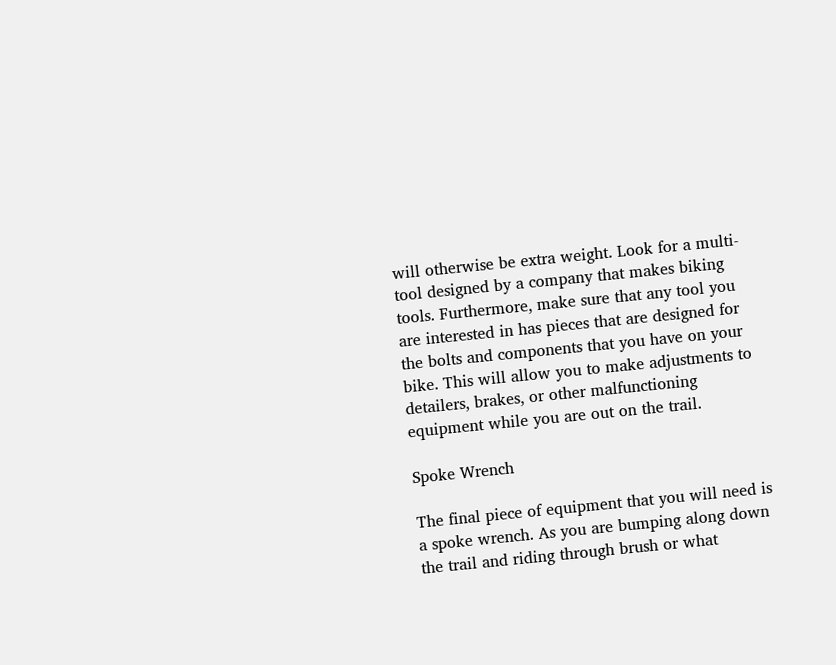will otherwise be extra weight. Look for a multi-tool designed by a company that makes biking tools. Furthermore, make sure that any tool you are interested in has pieces that are designed for the bolts and components that you have on your bike. This will allow you to make adjustments to detailers, brakes, or other malfunctioning equipment while you are out on the trail.

Spoke Wrench

The final piece of equipment that you will need is a spoke wrench. As you are bumping along down the trail and riding through brush or what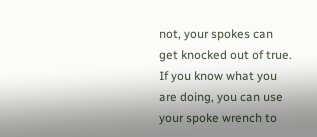not, your spokes can get knocked out of true. If you know what you are doing, you can use your spoke wrench to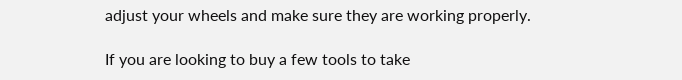adjust your wheels and make sure they are working properly.

If you are looking to buy a few tools to take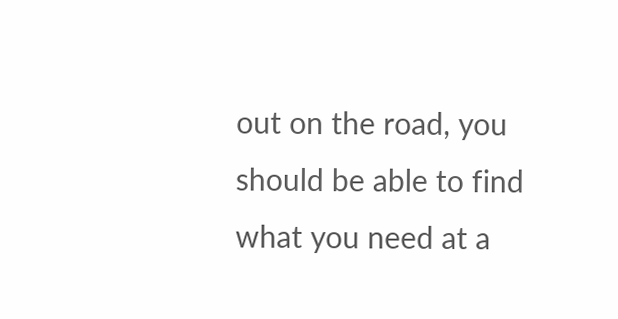out on the road, you should be able to find what you need at a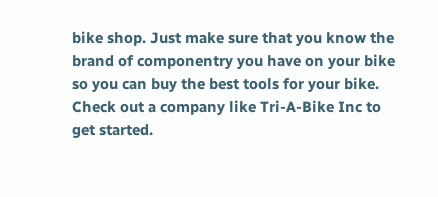bike shop. Just make sure that you know the brand of componentry you have on your bike so you can buy the best tools for your bike. Check out a company like Tri-A-Bike Inc to get started.